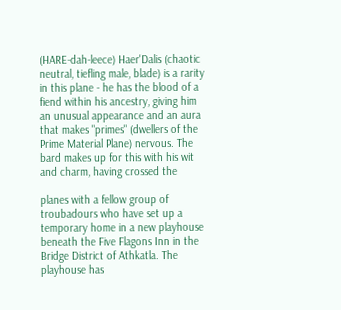(HARE-dah-leece) Haer'Dalis (chaotic neutral, tiefling male, blade) is a rarity in this plane - he has the blood of a fiend within his ancestry, giving him an unusual appearance and an aura that makes "primes" (dwellers of the Prime Material Plane) nervous. The bard makes up for this with his wit and charm, having crossed the

planes with a fellow group of troubadours who have set up a temporary home in a new playhouse beneath the Five Flagons Inn in the Bridge District of Athkatla. The playhouse has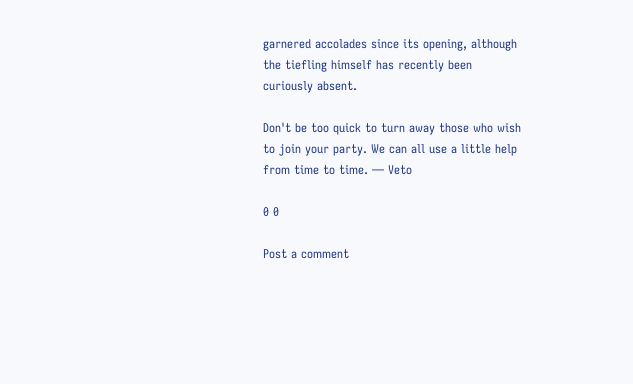garnered accolades since its opening, although the tiefling himself has recently been curiously absent.

Don't be too quick to turn away those who wish to join your party. We can all use a little help from time to time. — Veto

0 0

Post a comment